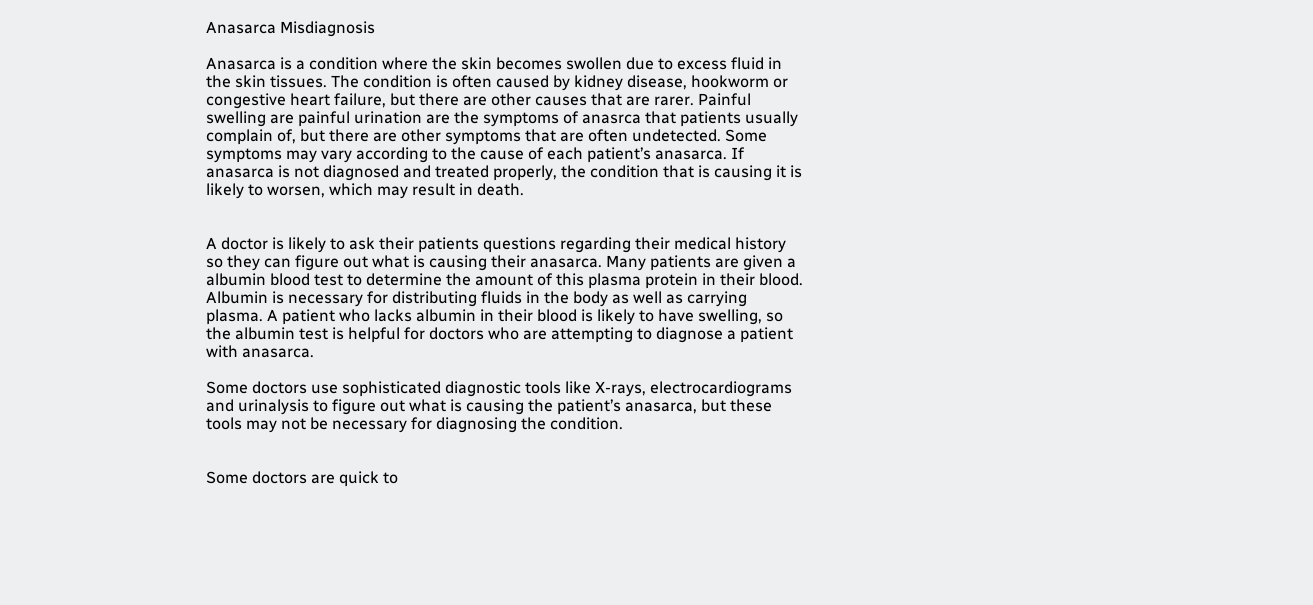Anasarca Misdiagnosis

Anasarca is a condition where the skin becomes swollen due to excess fluid in the skin tissues. The condition is often caused by kidney disease, hookworm or congestive heart failure, but there are other causes that are rarer. Painful swelling are painful urination are the symptoms of anasrca that patients usually complain of, but there are other symptoms that are often undetected. Some symptoms may vary according to the cause of each patient’s anasarca. If anasarca is not diagnosed and treated properly, the condition that is causing it is likely to worsen, which may result in death.


A doctor is likely to ask their patients questions regarding their medical history so they can figure out what is causing their anasarca. Many patients are given a albumin blood test to determine the amount of this plasma protein in their blood. Albumin is necessary for distributing fluids in the body as well as carrying plasma. A patient who lacks albumin in their blood is likely to have swelling, so the albumin test is helpful for doctors who are attempting to diagnose a patient with anasarca.

Some doctors use sophisticated diagnostic tools like X-rays, electrocardiograms and urinalysis to figure out what is causing the patient’s anasarca, but these tools may not be necessary for diagnosing the condition.


Some doctors are quick to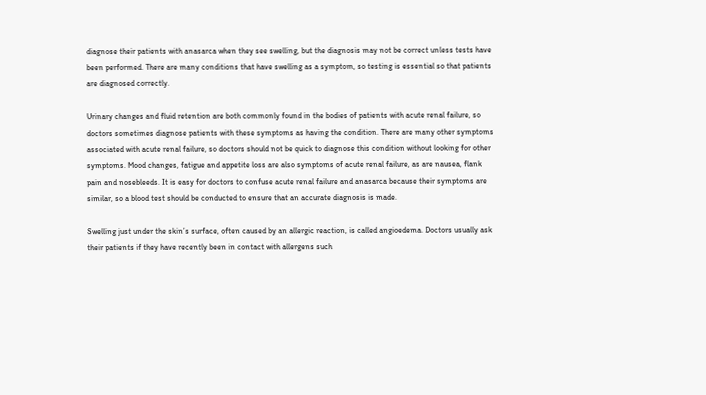diagnose their patients with anasarca when they see swelling, but the diagnosis may not be correct unless tests have been performed. There are many conditions that have swelling as a symptom, so testing is essential so that patients are diagnosed correctly.

Urinary changes and fluid retention are both commonly found in the bodies of patients with acute renal failure, so doctors sometimes diagnose patients with these symptoms as having the condition. There are many other symptoms associated with acute renal failure, so doctors should not be quick to diagnose this condition without looking for other symptoms. Mood changes, fatigue and appetite loss are also symptoms of acute renal failure, as are nausea, flank pain and nosebleeds. It is easy for doctors to confuse acute renal failure and anasarca because their symptoms are similar, so a blood test should be conducted to ensure that an accurate diagnosis is made.

Swelling just under the skin’s surface, often caused by an allergic reaction, is called angioedema. Doctors usually ask their patients if they have recently been in contact with allergens such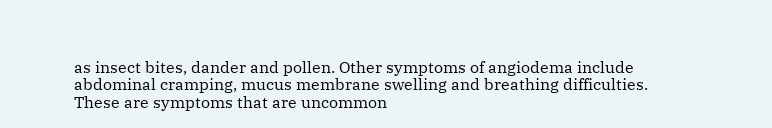as insect bites, dander and pollen. Other symptoms of angiodema include abdominal cramping, mucus membrane swelling and breathing difficulties. These are symptoms that are uncommon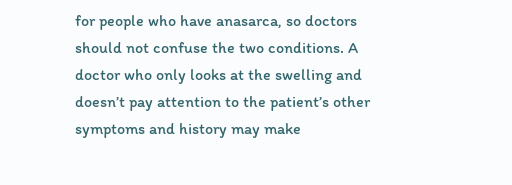for people who have anasarca, so doctors should not confuse the two conditions. A doctor who only looks at the swelling and doesn’t pay attention to the patient’s other symptoms and history may make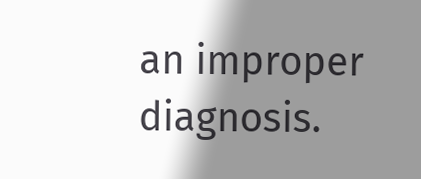an improper diagnosis.